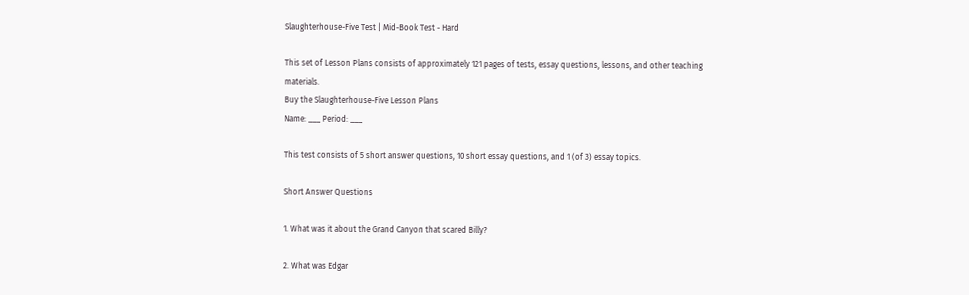Slaughterhouse-Five Test | Mid-Book Test - Hard

This set of Lesson Plans consists of approximately 121 pages of tests, essay questions, lessons, and other teaching materials.
Buy the Slaughterhouse-Five Lesson Plans
Name: ___ Period: ___

This test consists of 5 short answer questions, 10 short essay questions, and 1 (of 3) essay topics.

Short Answer Questions

1. What was it about the Grand Canyon that scared Billy?

2. What was Edgar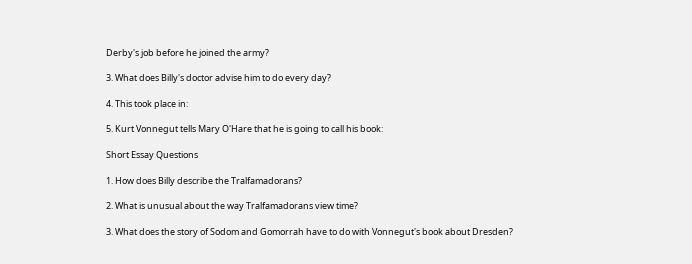Derby's job before he joined the army?

3. What does Billy's doctor advise him to do every day?

4. This took place in:

5. Kurt Vonnegut tells Mary O'Hare that he is going to call his book:

Short Essay Questions

1. How does Billy describe the Tralfamadorans?

2. What is unusual about the way Tralfamadorans view time?

3. What does the story of Sodom and Gomorrah have to do with Vonnegut's book about Dresden?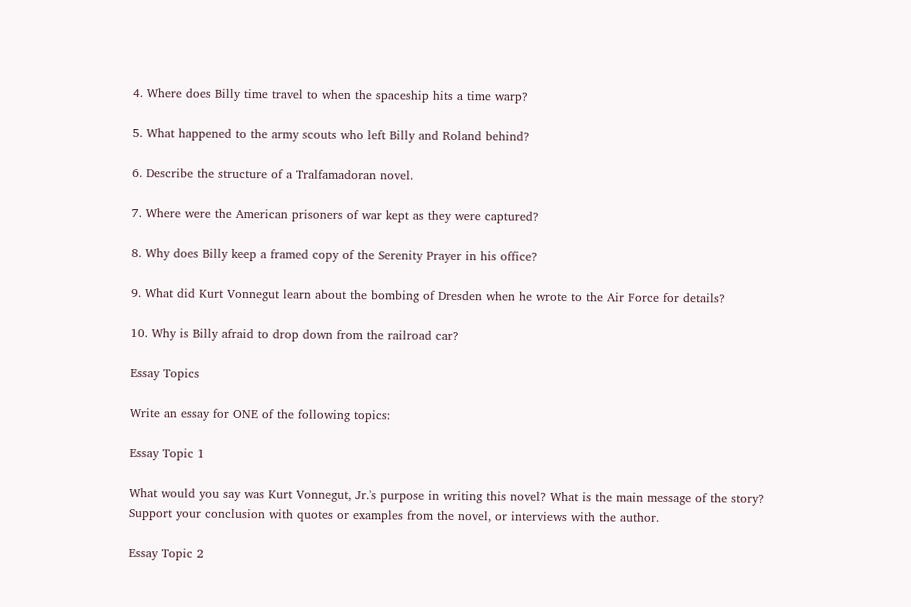4. Where does Billy time travel to when the spaceship hits a time warp?

5. What happened to the army scouts who left Billy and Roland behind?

6. Describe the structure of a Tralfamadoran novel.

7. Where were the American prisoners of war kept as they were captured?

8. Why does Billy keep a framed copy of the Serenity Prayer in his office?

9. What did Kurt Vonnegut learn about the bombing of Dresden when he wrote to the Air Force for details?

10. Why is Billy afraid to drop down from the railroad car?

Essay Topics

Write an essay for ONE of the following topics:

Essay Topic 1

What would you say was Kurt Vonnegut, Jr.'s purpose in writing this novel? What is the main message of the story? Support your conclusion with quotes or examples from the novel, or interviews with the author.

Essay Topic 2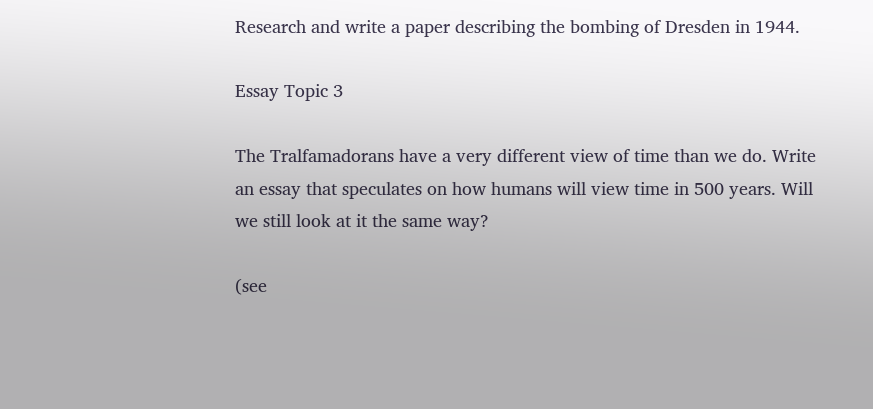Research and write a paper describing the bombing of Dresden in 1944.

Essay Topic 3

The Tralfamadorans have a very different view of time than we do. Write an essay that speculates on how humans will view time in 500 years. Will we still look at it the same way?

(see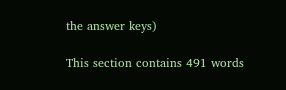the answer keys)

This section contains 491 words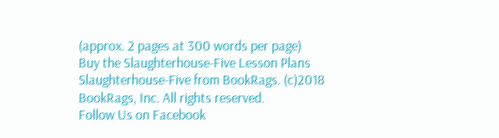(approx. 2 pages at 300 words per page)
Buy the Slaughterhouse-Five Lesson Plans
Slaughterhouse-Five from BookRags. (c)2018 BookRags, Inc. All rights reserved.
Follow Us on Facebook